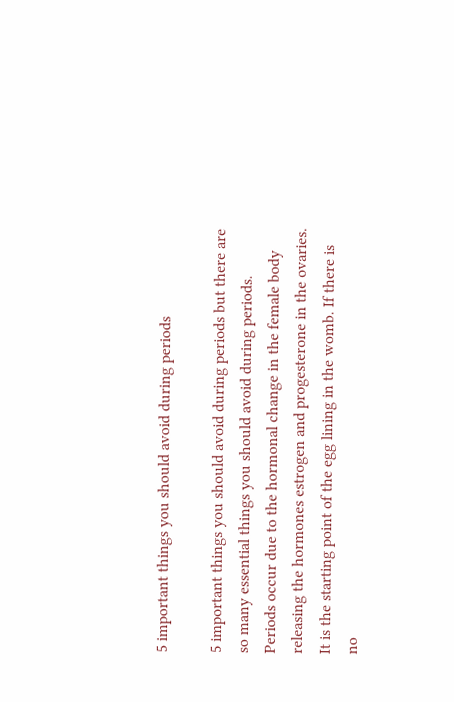5 important things you should avoid during periods

5 important things you should avoid during periods but there are so many essential things you should avoid during periods. Periods occur due to the hormonal change in the female body releasing the hormones estrogen and progesterone in the ovaries. It is the starting point of the egg lining in the womb. If there is no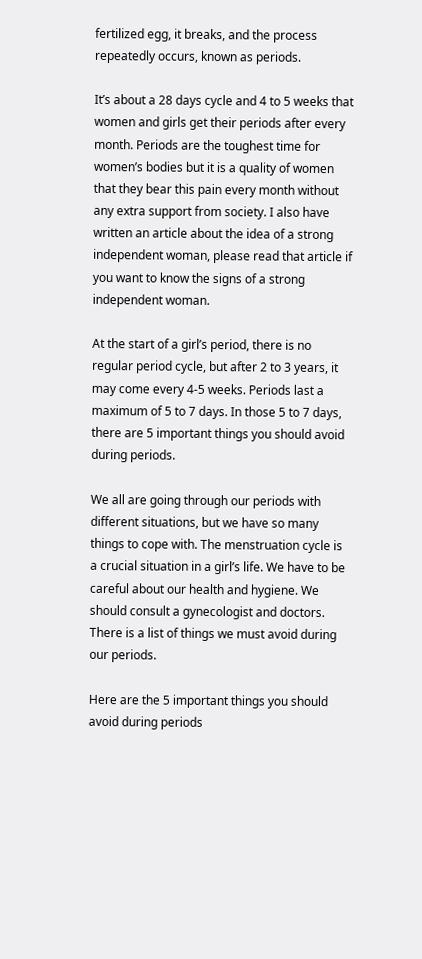fertilized egg, it breaks, and the process repeatedly occurs, known as periods.

It’s about a 28 days cycle and 4 to 5 weeks that women and girls get their periods after every month. Periods are the toughest time for women’s bodies but it is a quality of women that they bear this pain every month without any extra support from society. I also have written an article about the idea of a strong independent woman, please read that article if you want to know the signs of a strong independent woman.

At the start of a girl’s period, there is no regular period cycle, but after 2 to 3 years, it may come every 4-5 weeks. Periods last a maximum of 5 to 7 days. In those 5 to 7 days, there are 5 important things you should avoid during periods.

We all are going through our periods with different situations, but we have so many things to cope with. The menstruation cycle is a crucial situation in a girl’s life. We have to be careful about our health and hygiene. We should consult a gynecologist and doctors. There is a list of things we must avoid during our periods.

Here are the 5 important things you should avoid during periods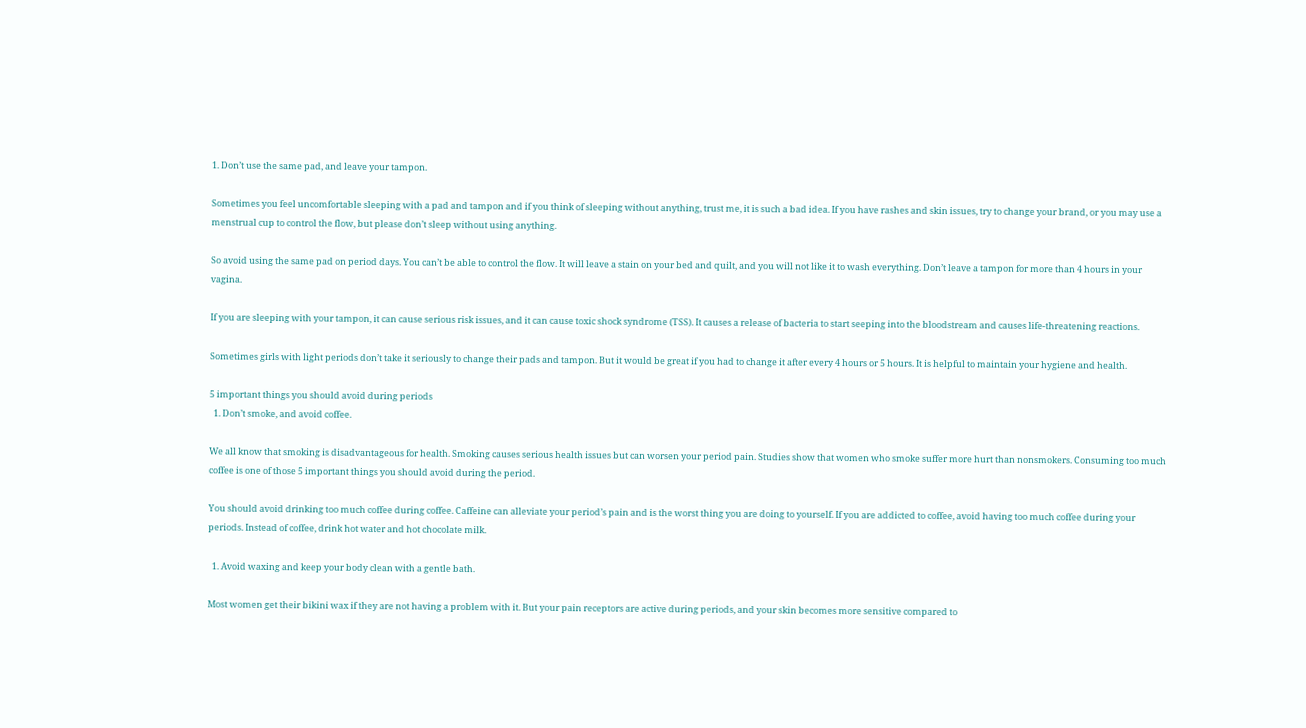1. Don’t use the same pad, and leave your tampon.

Sometimes you feel uncomfortable sleeping with a pad and tampon and if you think of sleeping without anything, trust me, it is such a bad idea. If you have rashes and skin issues, try to change your brand, or you may use a menstrual cup to control the flow, but please don’t sleep without using anything.

So avoid using the same pad on period days. You can’t be able to control the flow. It will leave a stain on your bed and quilt, and you will not like it to wash everything. Don’t leave a tampon for more than 4 hours in your vagina.

If you are sleeping with your tampon, it can cause serious risk issues, and it can cause toxic shock syndrome (TSS). It causes a release of bacteria to start seeping into the bloodstream and causes life-threatening reactions.

Sometimes girls with light periods don’t take it seriously to change their pads and tampon. But it would be great if you had to change it after every 4 hours or 5 hours. It is helpful to maintain your hygiene and health.

5 important things you should avoid during periods
  1. Don’t smoke, and avoid coffee.

We all know that smoking is disadvantageous for health. Smoking causes serious health issues but can worsen your period pain. Studies show that women who smoke suffer more hurt than nonsmokers. Consuming too much coffee is one of those 5 important things you should avoid during the period.

You should avoid drinking too much coffee during coffee. Caffeine can alleviate your period’s pain and is the worst thing you are doing to yourself. If you are addicted to coffee, avoid having too much coffee during your periods. Instead of coffee, drink hot water and hot chocolate milk.

  1. Avoid waxing and keep your body clean with a gentle bath.

Most women get their bikini wax if they are not having a problem with it. But your pain receptors are active during periods, and your skin becomes more sensitive compared to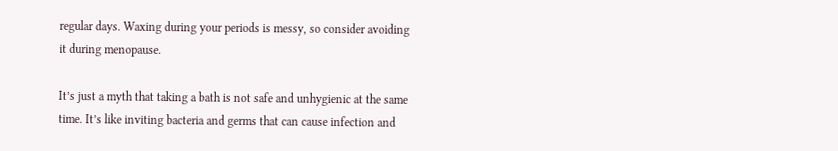regular days. Waxing during your periods is messy, so consider avoiding it during menopause.

It’s just a myth that taking a bath is not safe and unhygienic at the same time. It’s like inviting bacteria and germs that can cause infection and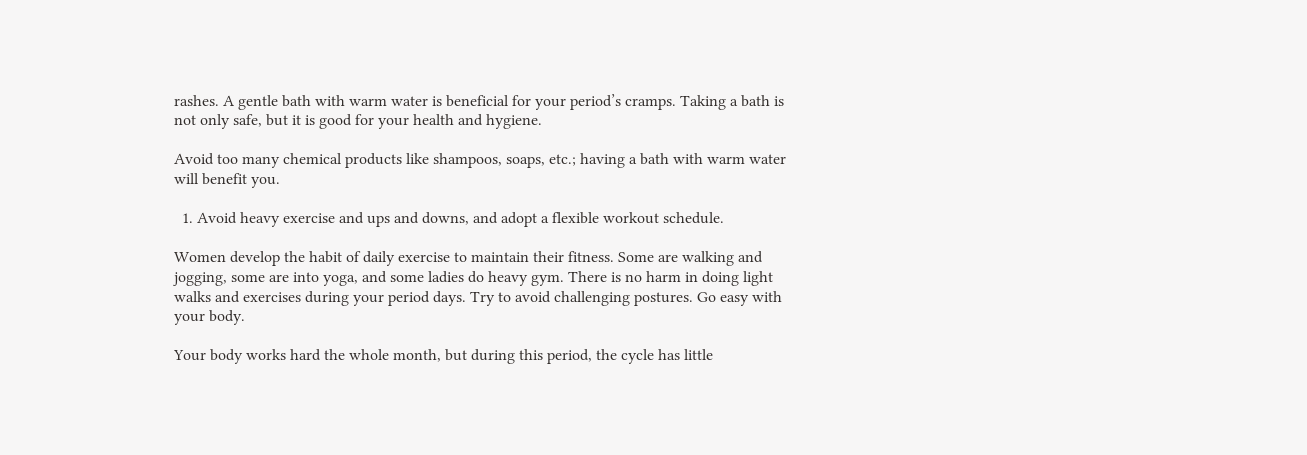rashes. A gentle bath with warm water is beneficial for your period’s cramps. Taking a bath is not only safe, but it is good for your health and hygiene.

Avoid too many chemical products like shampoos, soaps, etc.; having a bath with warm water will benefit you.

  1. Avoid heavy exercise and ups and downs, and adopt a flexible workout schedule.

Women develop the habit of daily exercise to maintain their fitness. Some are walking and jogging, some are into yoga, and some ladies do heavy gym. There is no harm in doing light walks and exercises during your period days. Try to avoid challenging postures. Go easy with your body.

Your body works hard the whole month, but during this period, the cycle has little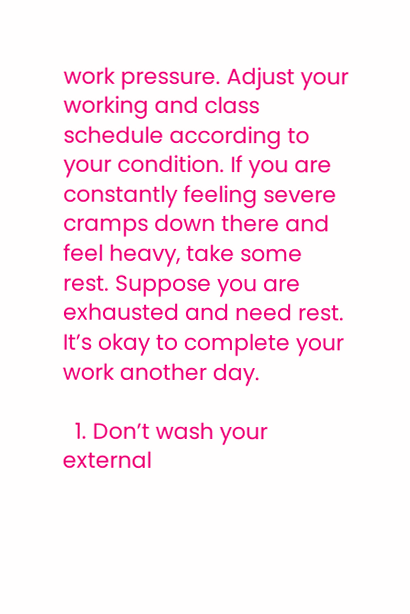work pressure. Adjust your working and class schedule according to your condition. If you are constantly feeling severe cramps down there and feel heavy, take some rest. Suppose you are exhausted and need rest. It’s okay to complete your work another day.

  1. Don’t wash your external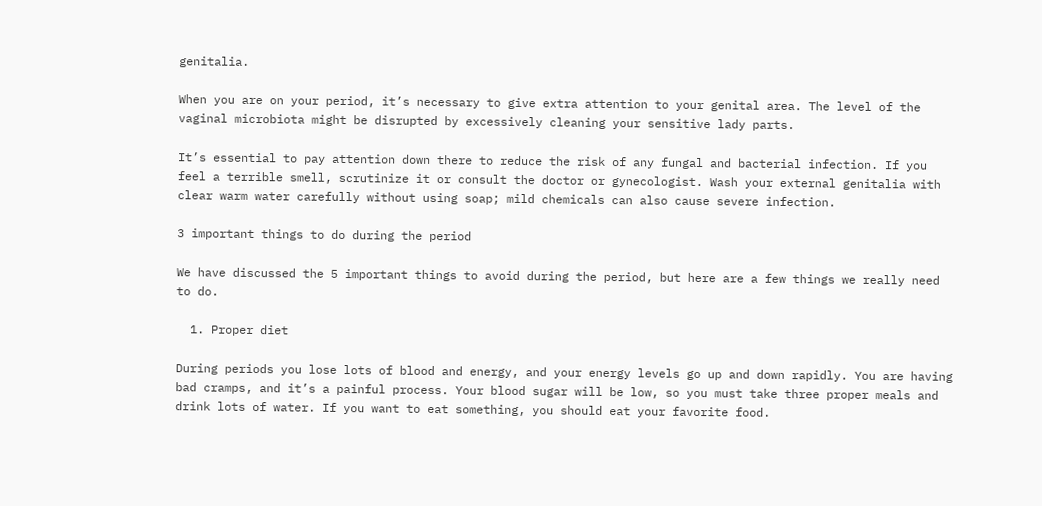genitalia.

When you are on your period, it’s necessary to give extra attention to your genital area. The level of the vaginal microbiota might be disrupted by excessively cleaning your sensitive lady parts.

It’s essential to pay attention down there to reduce the risk of any fungal and bacterial infection. If you feel a terrible smell, scrutinize it or consult the doctor or gynecologist. Wash your external genitalia with clear warm water carefully without using soap; mild chemicals can also cause severe infection.

3 important things to do during the period

We have discussed the 5 important things to avoid during the period, but here are a few things we really need to do.

  1. Proper diet

During periods you lose lots of blood and energy, and your energy levels go up and down rapidly. You are having bad cramps, and it’s a painful process. Your blood sugar will be low, so you must take three proper meals and drink lots of water. If you want to eat something, you should eat your favorite food.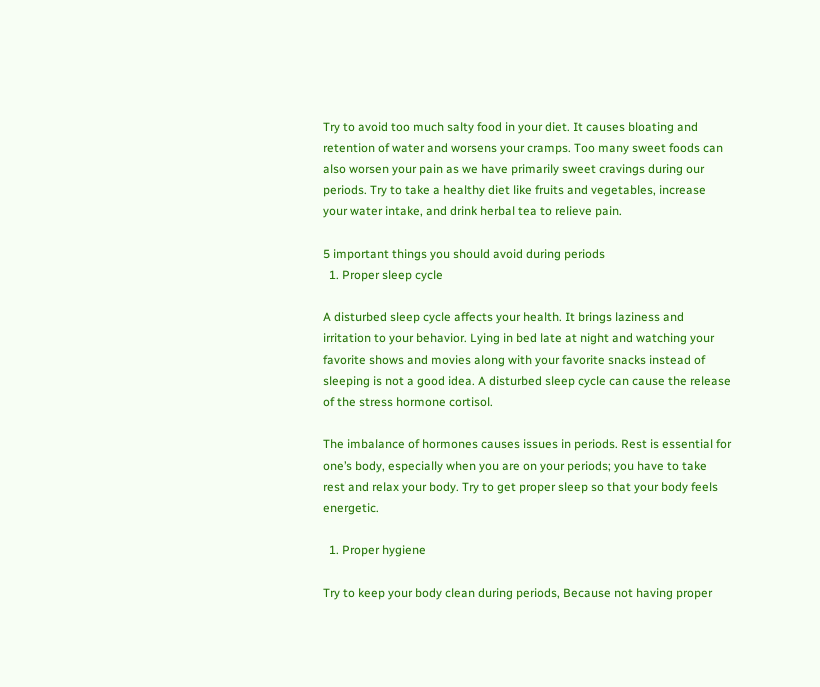Try to avoid too much salty food in your diet. It causes bloating and retention of water and worsens your cramps. Too many sweet foods can also worsen your pain as we have primarily sweet cravings during our periods. Try to take a healthy diet like fruits and vegetables, increase your water intake, and drink herbal tea to relieve pain.

5 important things you should avoid during periods
  1. Proper sleep cycle

A disturbed sleep cycle affects your health. It brings laziness and irritation to your behavior. Lying in bed late at night and watching your favorite shows and movies along with your favorite snacks instead of sleeping is not a good idea. A disturbed sleep cycle can cause the release of the stress hormone cortisol.

The imbalance of hormones causes issues in periods. Rest is essential for one’s body, especially when you are on your periods; you have to take rest and relax your body. Try to get proper sleep so that your body feels energetic.

  1. Proper hygiene

Try to keep your body clean during periods, Because not having proper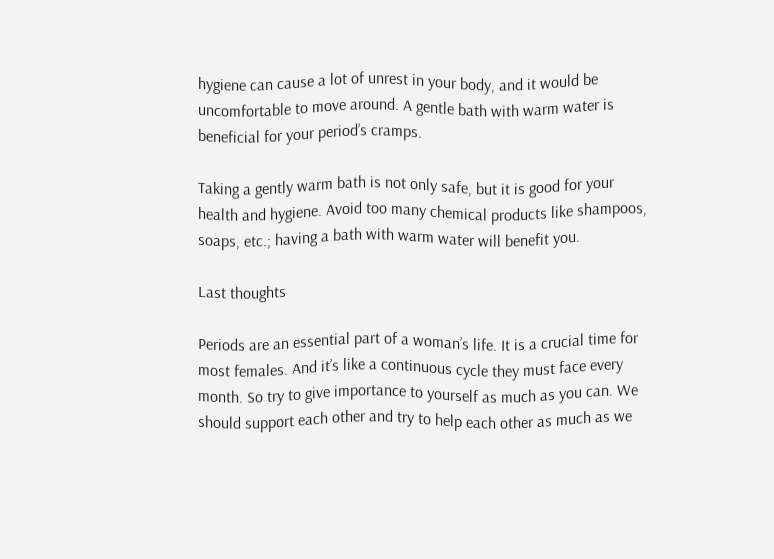hygiene can cause a lot of unrest in your body, and it would be uncomfortable to move around. A gentle bath with warm water is beneficial for your period’s cramps.

Taking a gently warm bath is not only safe, but it is good for your health and hygiene. Avoid too many chemical products like shampoos, soaps, etc.; having a bath with warm water will benefit you.

Last thoughts

Periods are an essential part of a woman’s life. It is a crucial time for most females. And it’s like a continuous cycle they must face every month. So try to give importance to yourself as much as you can. We should support each other and try to help each other as much as we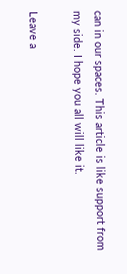can in our spaces. This article is like support from my side. I hope you all will like it.

Leave a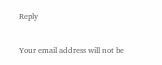Reply

Your email address will not be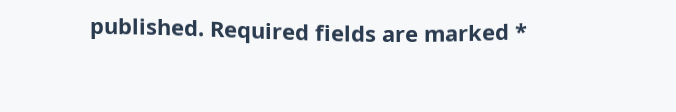published. Required fields are marked *